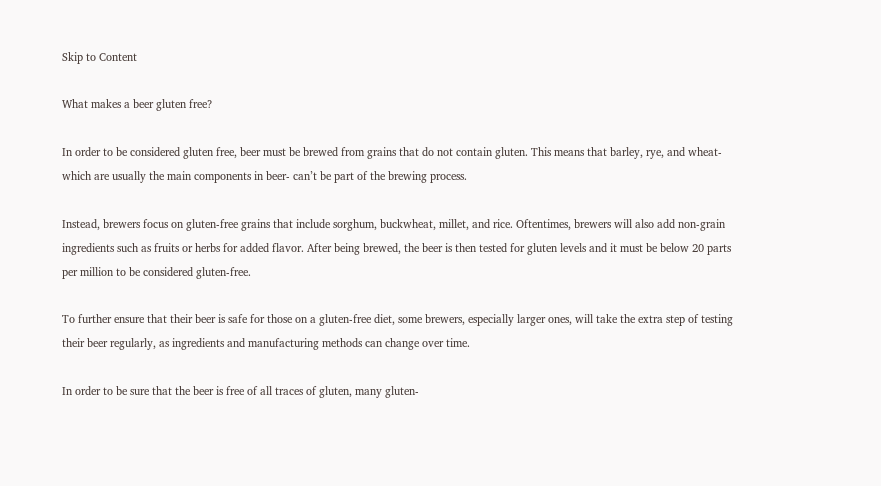Skip to Content

What makes a beer gluten free?

In order to be considered gluten free, beer must be brewed from grains that do not contain gluten. This means that barley, rye, and wheat- which are usually the main components in beer- can’t be part of the brewing process.

Instead, brewers focus on gluten-free grains that include sorghum, buckwheat, millet, and rice. Oftentimes, brewers will also add non-grain ingredients such as fruits or herbs for added flavor. After being brewed, the beer is then tested for gluten levels and it must be below 20 parts per million to be considered gluten-free.

To further ensure that their beer is safe for those on a gluten-free diet, some brewers, especially larger ones, will take the extra step of testing their beer regularly, as ingredients and manufacturing methods can change over time.

In order to be sure that the beer is free of all traces of gluten, many gluten-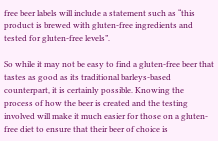free beer labels will include a statement such as “this product is brewed with gluten-free ingredients and tested for gluten-free levels”.

So while it may not be easy to find a gluten-free beer that tastes as good as its traditional barleys-based counterpart, it is certainly possible. Knowing the process of how the beer is created and the testing involved will make it much easier for those on a gluten-free diet to ensure that their beer of choice is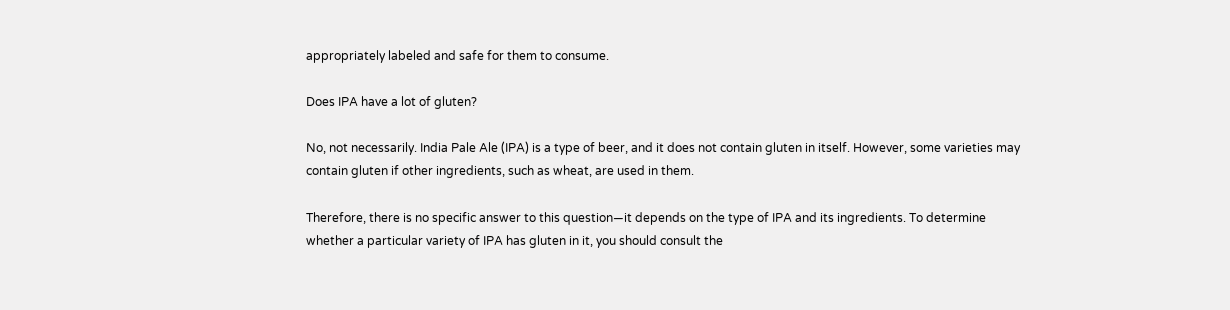appropriately labeled and safe for them to consume.

Does IPA have a lot of gluten?

No, not necessarily. India Pale Ale (IPA) is a type of beer, and it does not contain gluten in itself. However, some varieties may contain gluten if other ingredients, such as wheat, are used in them.

Therefore, there is no specific answer to this question—it depends on the type of IPA and its ingredients. To determine whether a particular variety of IPA has gluten in it, you should consult the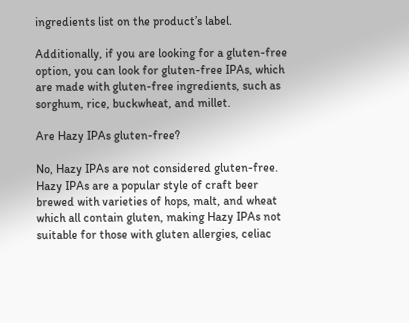ingredients list on the product’s label.

Additionally, if you are looking for a gluten-free option, you can look for gluten-free IPAs, which are made with gluten-free ingredients, such as sorghum, rice, buckwheat, and millet.

Are Hazy IPAs gluten-free?

No, Hazy IPAs are not considered gluten-free. Hazy IPAs are a popular style of craft beer brewed with varieties of hops, malt, and wheat which all contain gluten, making Hazy IPAs not suitable for those with gluten allergies, celiac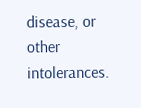disease, or other intolerances.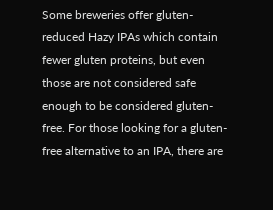Some breweries offer gluten-reduced Hazy IPAs which contain fewer gluten proteins, but even those are not considered safe enough to be considered gluten-free. For those looking for a gluten-free alternative to an IPA, there are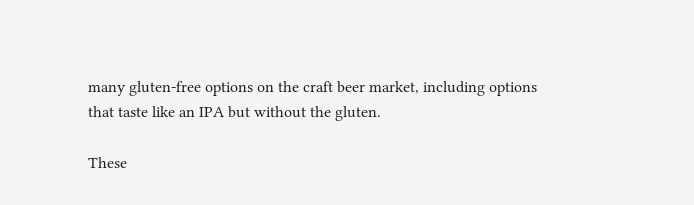many gluten-free options on the craft beer market, including options that taste like an IPA but without the gluten.

These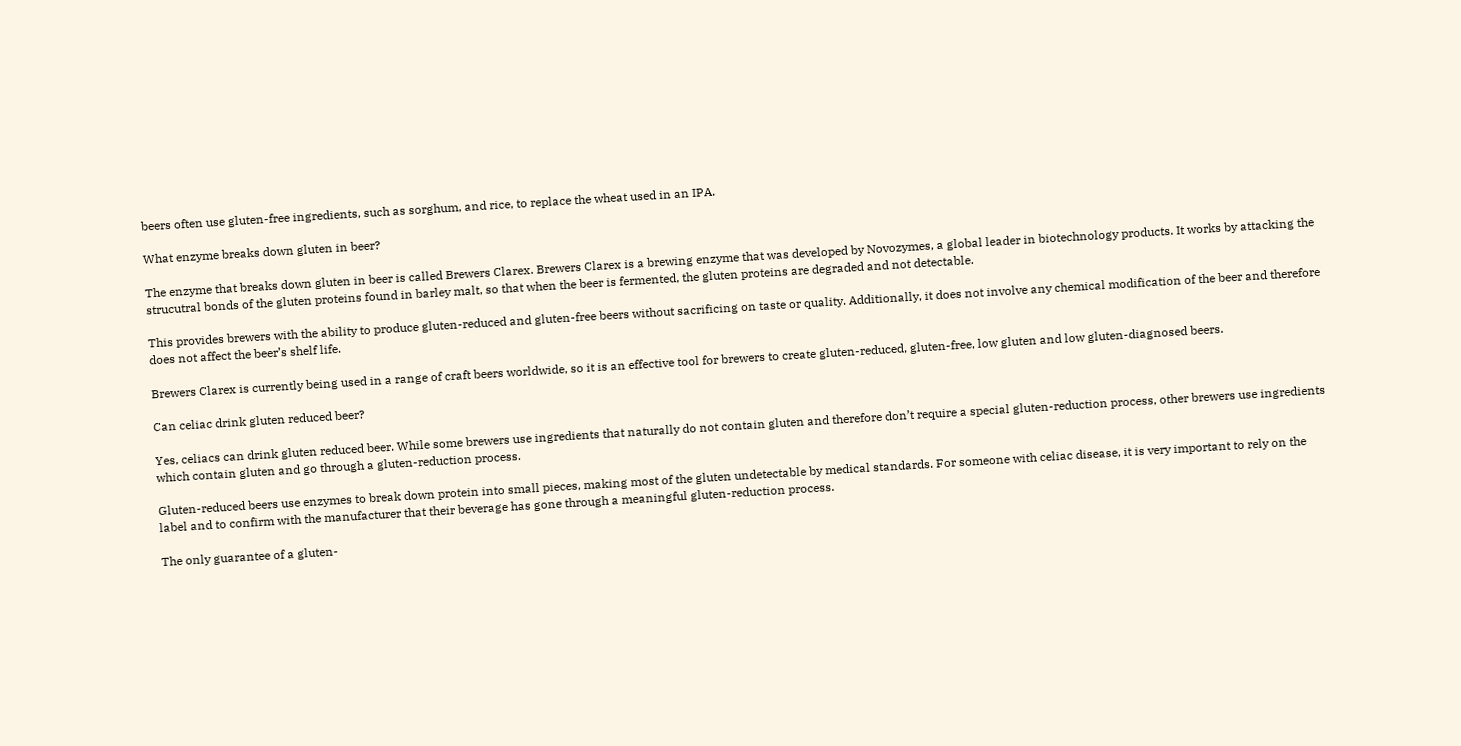beers often use gluten-free ingredients, such as sorghum, and rice, to replace the wheat used in an IPA.

What enzyme breaks down gluten in beer?

The enzyme that breaks down gluten in beer is called Brewers Clarex. Brewers Clarex is a brewing enzyme that was developed by Novozymes, a global leader in biotechnology products. It works by attacking the strucutral bonds of the gluten proteins found in barley malt, so that when the beer is fermented, the gluten proteins are degraded and not detectable.

This provides brewers with the ability to produce gluten-reduced and gluten-free beers without sacrificing on taste or quality. Additionally, it does not involve any chemical modification of the beer and therefore does not affect the beer’s shelf life.

Brewers Clarex is currently being used in a range of craft beers worldwide, so it is an effective tool for brewers to create gluten-reduced, gluten-free, low gluten and low gluten-diagnosed beers.

Can celiac drink gluten reduced beer?

Yes, celiacs can drink gluten reduced beer. While some brewers use ingredients that naturally do not contain gluten and therefore don’t require a special gluten-reduction process, other brewers use ingredients which contain gluten and go through a gluten-reduction process.

Gluten-reduced beers use enzymes to break down protein into small pieces, making most of the gluten undetectable by medical standards. For someone with celiac disease, it is very important to rely on the label and to confirm with the manufacturer that their beverage has gone through a meaningful gluten-reduction process.

The only guarantee of a gluten-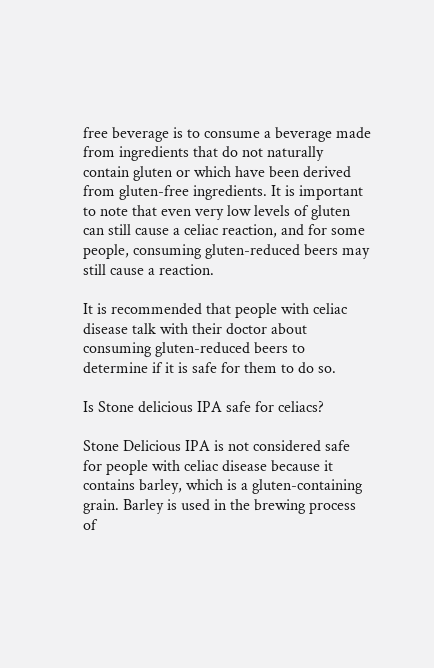free beverage is to consume a beverage made from ingredients that do not naturally contain gluten or which have been derived from gluten-free ingredients. It is important to note that even very low levels of gluten can still cause a celiac reaction, and for some people, consuming gluten-reduced beers may still cause a reaction.

It is recommended that people with celiac disease talk with their doctor about consuming gluten-reduced beers to determine if it is safe for them to do so.

Is Stone delicious IPA safe for celiacs?

Stone Delicious IPA is not considered safe for people with celiac disease because it contains barley, which is a gluten-containing grain. Barley is used in the brewing process of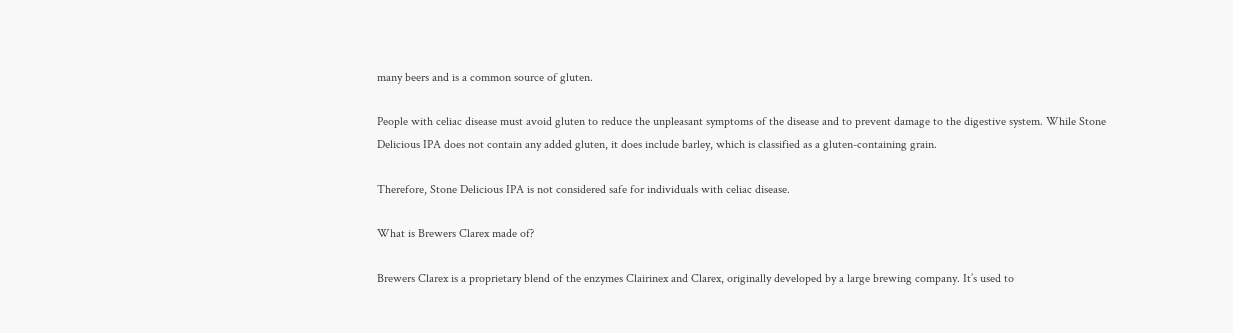many beers and is a common source of gluten.

People with celiac disease must avoid gluten to reduce the unpleasant symptoms of the disease and to prevent damage to the digestive system. While Stone Delicious IPA does not contain any added gluten, it does include barley, which is classified as a gluten-containing grain.

Therefore, Stone Delicious IPA is not considered safe for individuals with celiac disease.

What is Brewers Clarex made of?

Brewers Clarex is a proprietary blend of the enzymes Clairinex and Clarex, originally developed by a large brewing company. It’s used to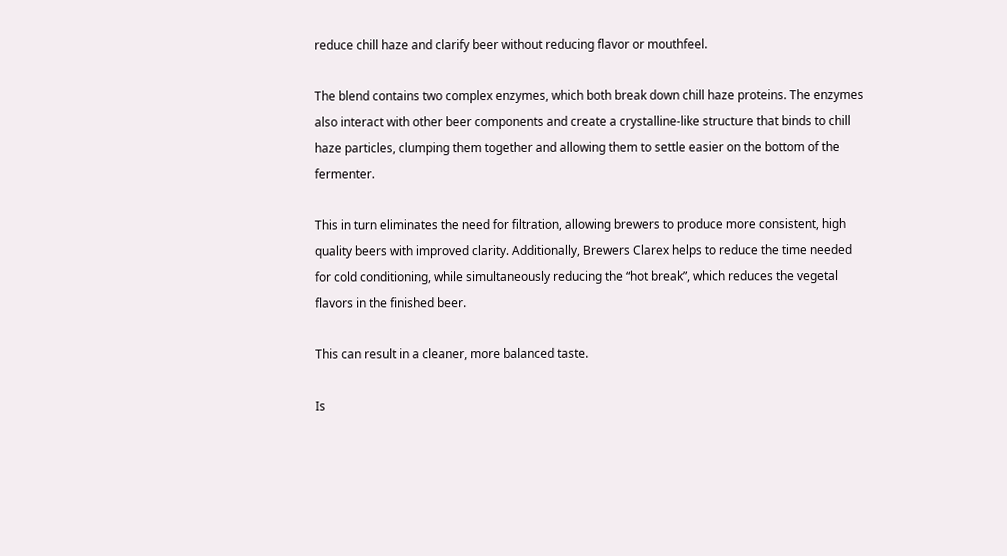reduce chill haze and clarify beer without reducing flavor or mouthfeel.

The blend contains two complex enzymes, which both break down chill haze proteins. The enzymes also interact with other beer components and create a crystalline-like structure that binds to chill haze particles, clumping them together and allowing them to settle easier on the bottom of the fermenter.

This in turn eliminates the need for filtration, allowing brewers to produce more consistent, high quality beers with improved clarity. Additionally, Brewers Clarex helps to reduce the time needed for cold conditioning, while simultaneously reducing the “hot break”, which reduces the vegetal flavors in the finished beer.

This can result in a cleaner, more balanced taste.

Is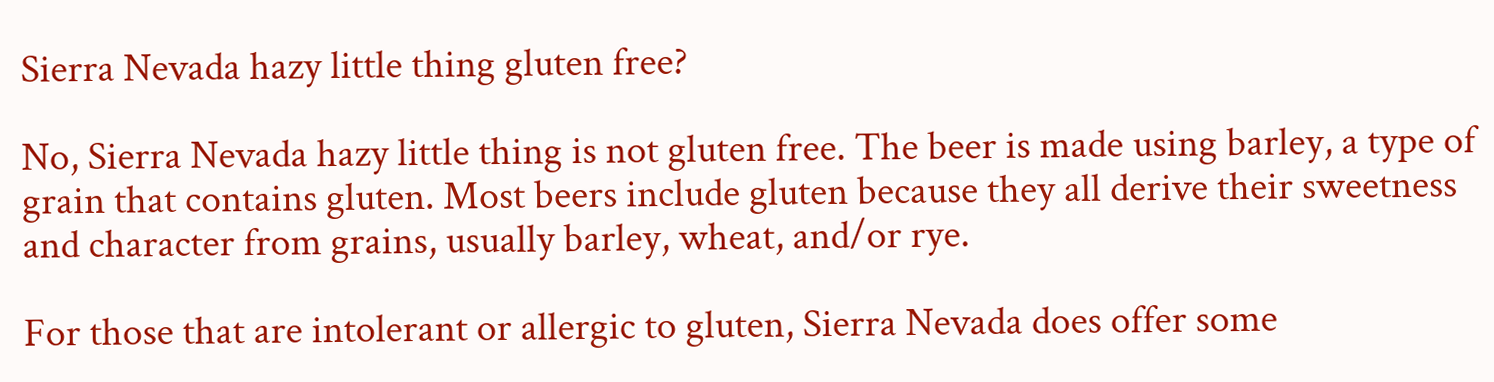Sierra Nevada hazy little thing gluten free?

No, Sierra Nevada hazy little thing is not gluten free. The beer is made using barley, a type of grain that contains gluten. Most beers include gluten because they all derive their sweetness and character from grains, usually barley, wheat, and/or rye.

For those that are intolerant or allergic to gluten, Sierra Nevada does offer some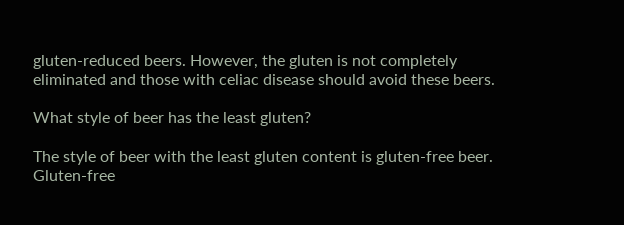gluten-reduced beers. However, the gluten is not completely eliminated and those with celiac disease should avoid these beers.

What style of beer has the least gluten?

The style of beer with the least gluten content is gluten-free beer. Gluten-free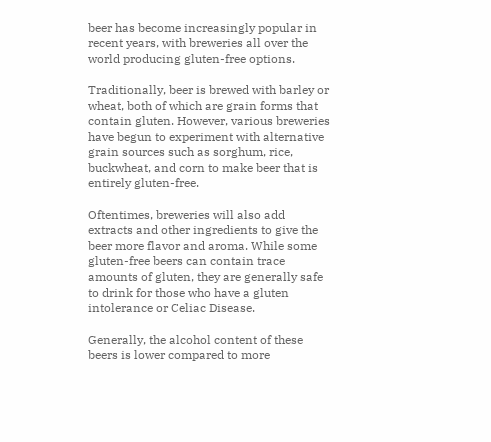beer has become increasingly popular in recent years, with breweries all over the world producing gluten-free options.

Traditionally, beer is brewed with barley or wheat, both of which are grain forms that contain gluten. However, various breweries have begun to experiment with alternative grain sources such as sorghum, rice, buckwheat, and corn to make beer that is entirely gluten-free.

Oftentimes, breweries will also add extracts and other ingredients to give the beer more flavor and aroma. While some gluten-free beers can contain trace amounts of gluten, they are generally safe to drink for those who have a gluten intolerance or Celiac Disease.

Generally, the alcohol content of these beers is lower compared to more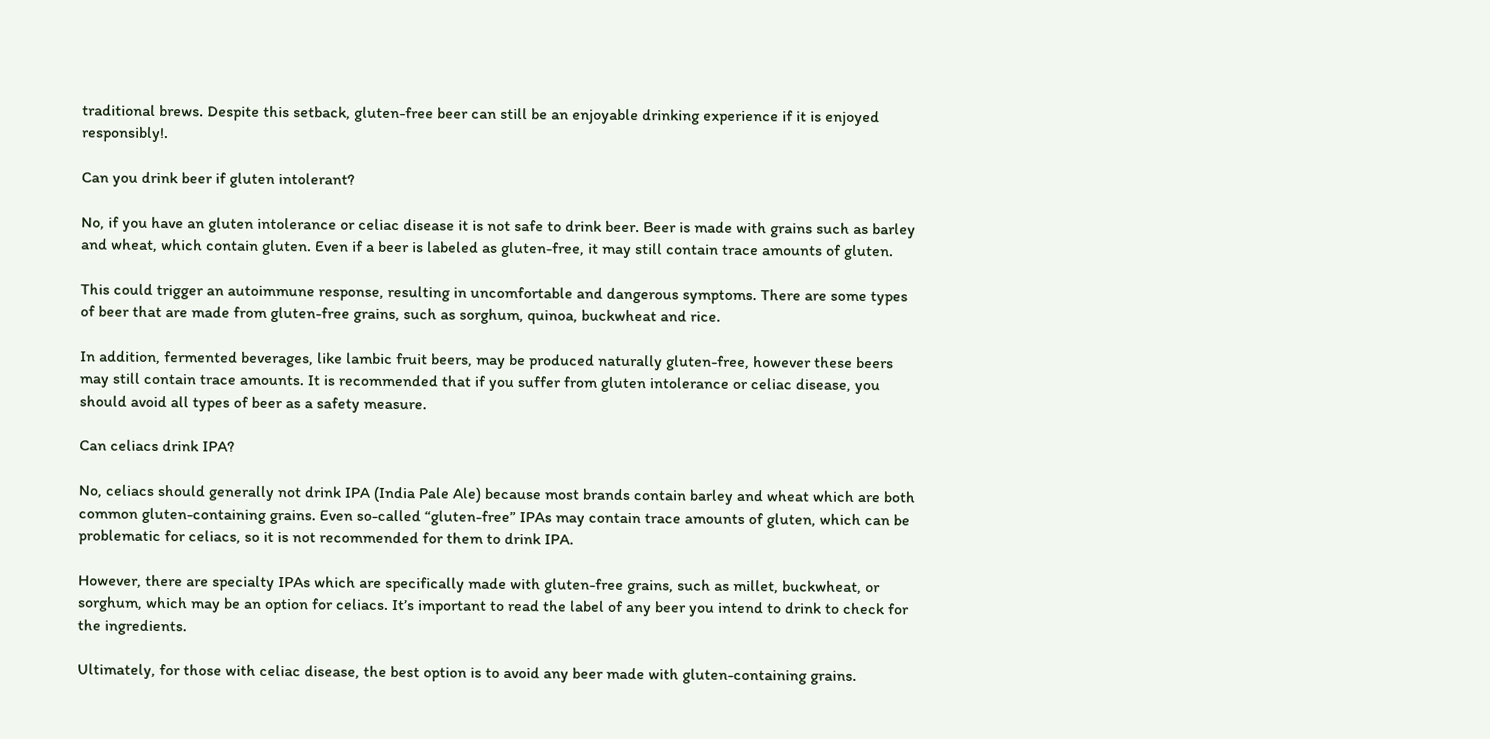traditional brews. Despite this setback, gluten-free beer can still be an enjoyable drinking experience if it is enjoyed responsibly!.

Can you drink beer if gluten intolerant?

No, if you have an gluten intolerance or celiac disease it is not safe to drink beer. Beer is made with grains such as barley and wheat, which contain gluten. Even if a beer is labeled as gluten-free, it may still contain trace amounts of gluten.

This could trigger an autoimmune response, resulting in uncomfortable and dangerous symptoms. There are some types of beer that are made from gluten-free grains, such as sorghum, quinoa, buckwheat and rice.

In addition, fermented beverages, like lambic fruit beers, may be produced naturally gluten-free, however these beers may still contain trace amounts. It is recommended that if you suffer from gluten intolerance or celiac disease, you should avoid all types of beer as a safety measure.

Can celiacs drink IPA?

No, celiacs should generally not drink IPA (India Pale Ale) because most brands contain barley and wheat which are both common gluten-containing grains. Even so-called “gluten-free” IPAs may contain trace amounts of gluten, which can be problematic for celiacs, so it is not recommended for them to drink IPA.

However, there are specialty IPAs which are specifically made with gluten-free grains, such as millet, buckwheat, or sorghum, which may be an option for celiacs. It’s important to read the label of any beer you intend to drink to check for the ingredients.

Ultimately, for those with celiac disease, the best option is to avoid any beer made with gluten-containing grains.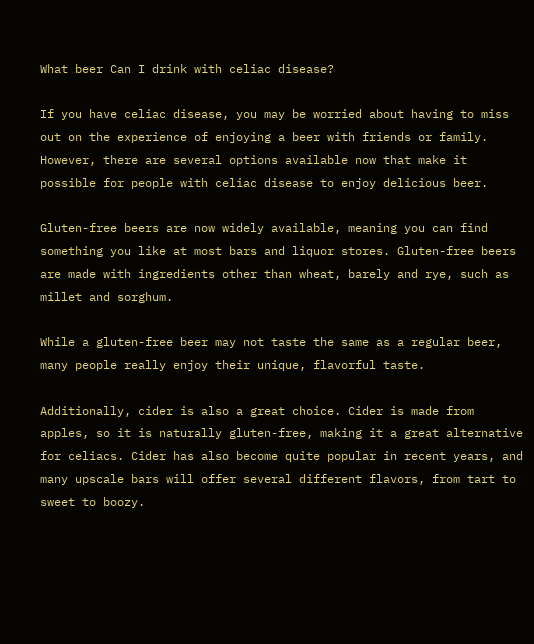What beer Can I drink with celiac disease?

If you have celiac disease, you may be worried about having to miss out on the experience of enjoying a beer with friends or family. However, there are several options available now that make it possible for people with celiac disease to enjoy delicious beer.

Gluten-free beers are now widely available, meaning you can find something you like at most bars and liquor stores. Gluten-free beers are made with ingredients other than wheat, barely and rye, such as millet and sorghum.

While a gluten-free beer may not taste the same as a regular beer, many people really enjoy their unique, flavorful taste.

Additionally, cider is also a great choice. Cider is made from apples, so it is naturally gluten-free, making it a great alternative for celiacs. Cider has also become quite popular in recent years, and many upscale bars will offer several different flavors, from tart to sweet to boozy.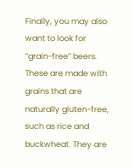Finally, you may also want to look for “grain-free” beers. These are made with grains that are naturally gluten-free, such as rice and buckwheat. They are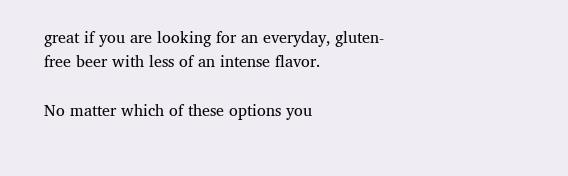great if you are looking for an everyday, gluten-free beer with less of an intense flavor.

No matter which of these options you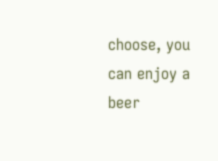choose, you can enjoy a beer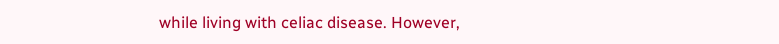while living with celiac disease. However,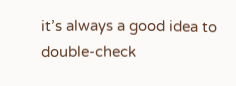it’s always a good idea to double-check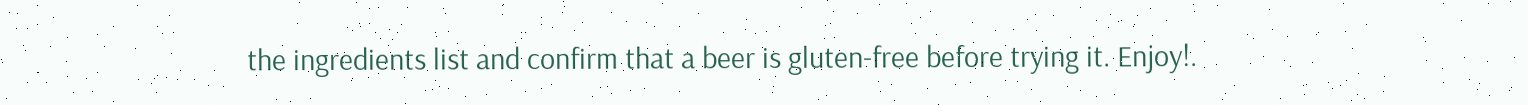the ingredients list and confirm that a beer is gluten-free before trying it. Enjoy!.